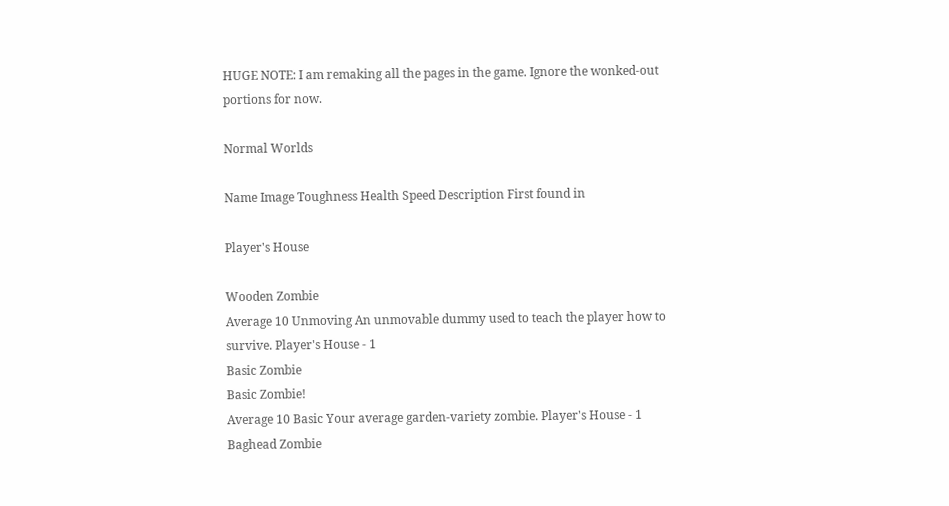HUGE NOTE: I am remaking all the pages in the game. Ignore the wonked-out portions for now.

Normal Worlds

Name Image Toughness Health Speed Description First found in

Player's House

Wooden Zombie
Average 10 Unmoving An unmovable dummy used to teach the player how to survive. Player's House - 1
Basic Zombie
Basic Zombie!
Average 10 Basic Your average garden-variety zombie. Player's House - 1
Baghead Zombie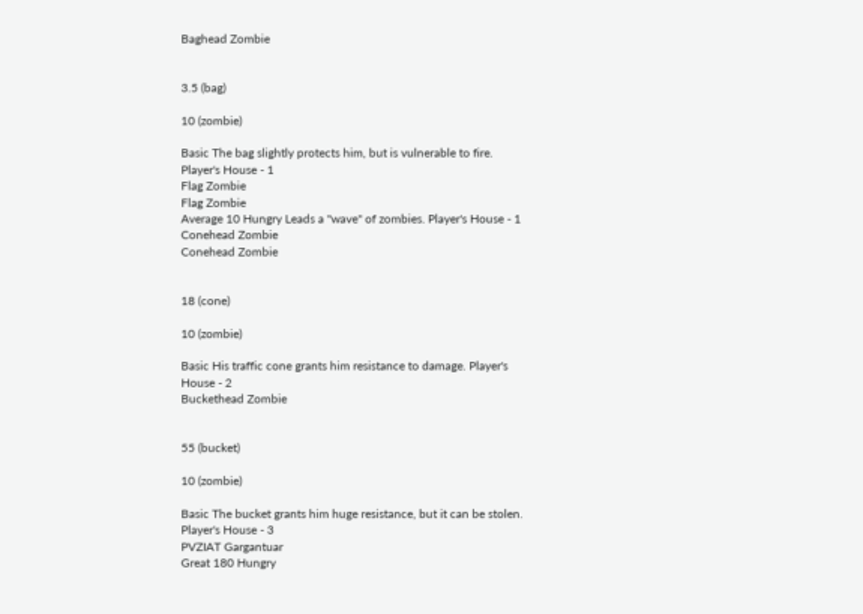Baghead Zombie


3.5 (bag)

10 (zombie)

Basic The bag slightly protects him, but is vulnerable to fire. Player's House - 1
Flag Zombie
Flag Zombie
Average 10 Hungry Leads a "wave" of zombies. Player's House - 1
Conehead Zombie
Conehead Zombie


18 (cone)

10 (zombie)

Basic His traffic cone grants him resistance to damage. Player's House - 2
Buckethead Zombie


55 (bucket)

10 (zombie)

Basic The bucket grants him huge resistance, but it can be stolen. Player's House - 3
PVZIAT Gargantuar
Great 180 Hungry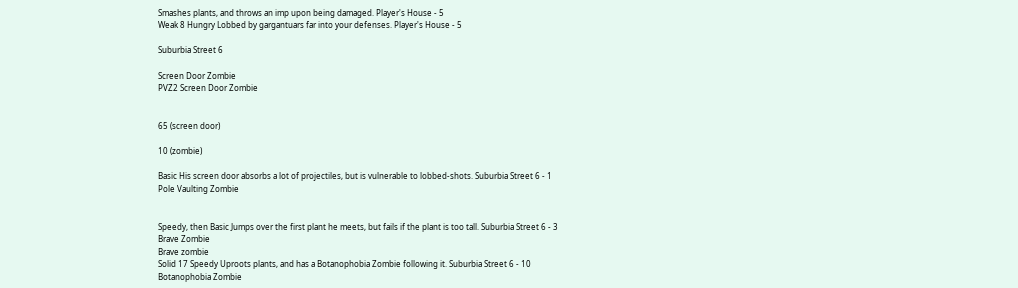Smashes plants, and throws an imp upon being damaged. Player's House - 5
Weak 8 Hungry Lobbed by gargantuars far into your defenses. Player's House - 5

Suburbia Street 6

Screen Door Zombie
PVZ2 Screen Door Zombie


65 (screen door)

10 (zombie)

Basic His screen door absorbs a lot of projectiles, but is vulnerable to lobbed-shots. Suburbia Street 6 - 1
Pole Vaulting Zombie


Speedy, then Basic Jumps over the first plant he meets, but fails if the plant is too tall. Suburbia Street 6 - 3
Brave Zombie
Brave zombie
Solid 17 Speedy Uproots plants, and has a Botanophobia Zombie following it. Suburbia Street 6 - 10
Botanophobia Zombie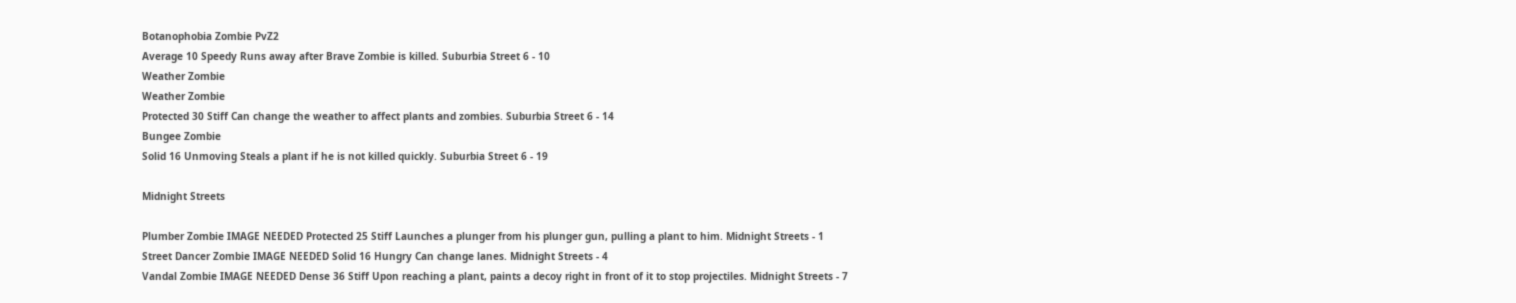Botanophobia Zombie PvZ2
Average 10 Speedy Runs away after Brave Zombie is killed. Suburbia Street 6 - 10
Weather Zombie
Weather Zombie
Protected 30 Stiff Can change the weather to affect plants and zombies. Suburbia Street 6 - 14
Bungee Zombie
Solid 16 Unmoving Steals a plant if he is not killed quickly. Suburbia Street 6 - 19

Midnight Streets

Plumber Zombie IMAGE NEEDED Protected 25 Stiff Launches a plunger from his plunger gun, pulling a plant to him. Midnight Streets - 1
Street Dancer Zombie IMAGE NEEDED Solid 16 Hungry Can change lanes. Midnight Streets - 4
Vandal Zombie IMAGE NEEDED Dense 36 Stiff Upon reaching a plant, paints a decoy right in front of it to stop projectiles. Midnight Streets - 7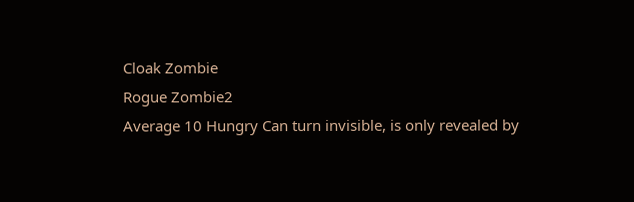Cloak Zombie
Rogue Zombie2
Average 10 Hungry Can turn invisible, is only revealed by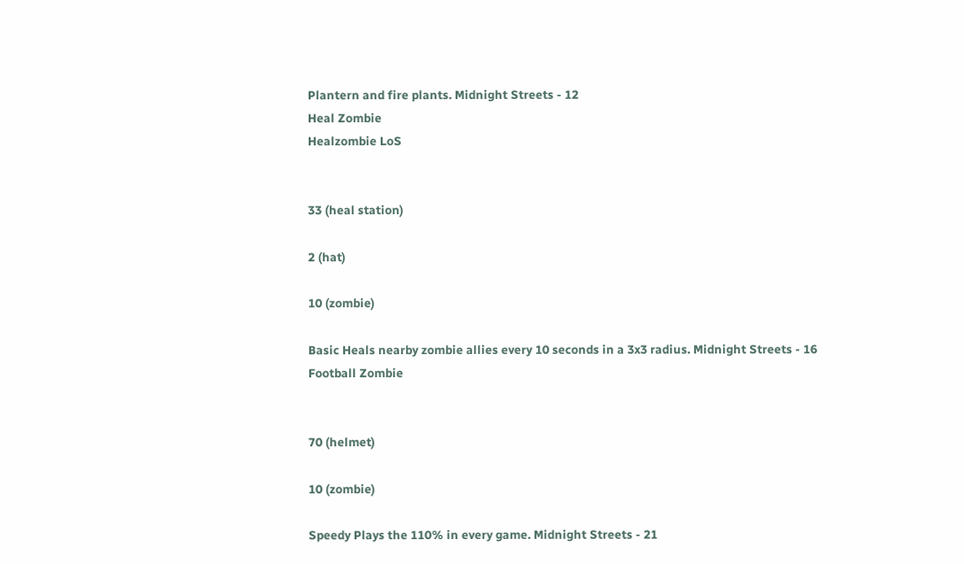Plantern and fire plants. Midnight Streets - 12
Heal Zombie
Healzombie LoS


33 (heal station)

2 (hat)

10 (zombie)

Basic Heals nearby zombie allies every 10 seconds in a 3x3 radius. Midnight Streets - 16
Football Zombie


70 (helmet)

10 (zombie)

Speedy Plays the 110% in every game. Midnight Streets - 21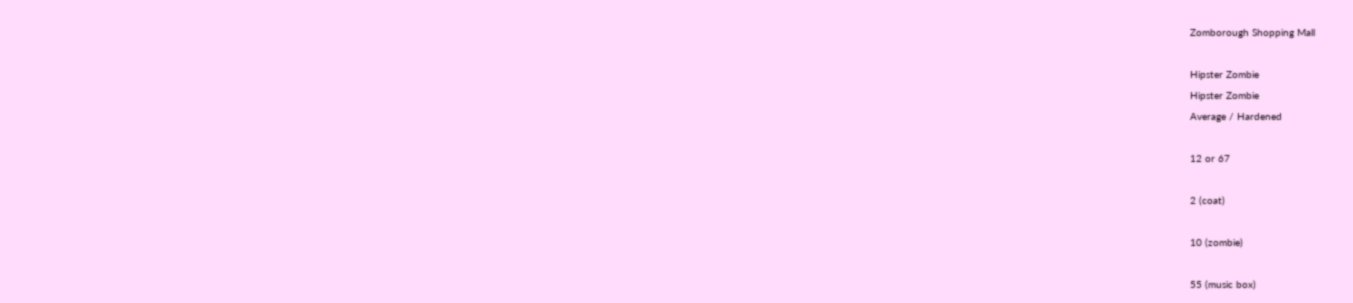Zomborough Shopping Mall

Hipster Zombie
Hipster Zombie
Average / Hardened

12 or 67

2 (coat)

10 (zombie)

55 (music box)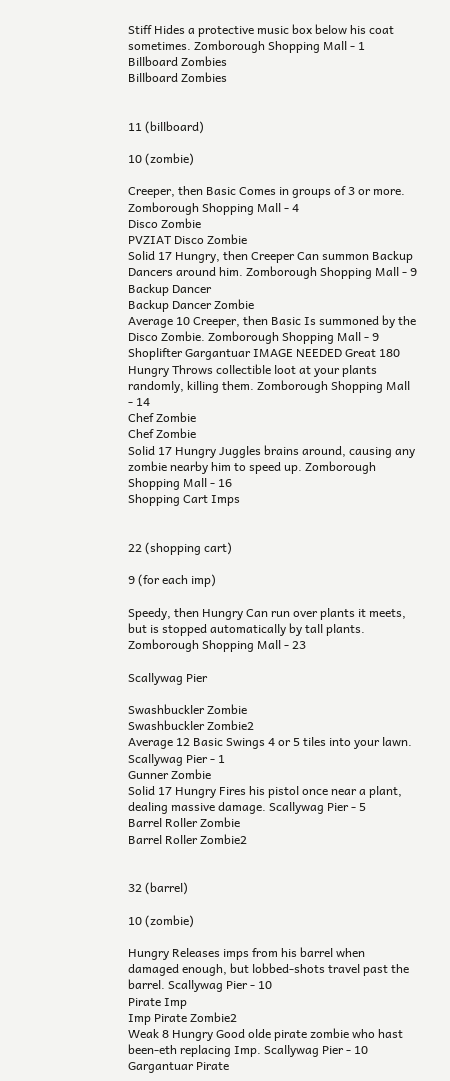Stiff Hides a protective music box below his coat sometimes. Zomborough Shopping Mall - 1
Billboard Zombies
Billboard Zombies


11 (billboard)

10 (zombie)

Creeper, then Basic Comes in groups of 3 or more. Zomborough Shopping Mall - 4
Disco Zombie
PVZIAT Disco Zombie
Solid 17 Hungry, then Creeper Can summon Backup Dancers around him. Zomborough Shopping Mall - 9
Backup Dancer
Backup Dancer Zombie
Average 10 Creeper, then Basic Is summoned by the Disco Zombie. Zomborough Shopping Mall - 9
Shoplifter Gargantuar IMAGE NEEDED Great 180 Hungry Throws collectible loot at your plants randomly, killing them. Zomborough Shopping Mall - 14
Chef Zombie
Chef Zombie
Solid 17 Hungry Juggles brains around, causing any zombie nearby him to speed up. Zomborough Shopping Mall - 16
Shopping Cart Imps


22 (shopping cart)

9 (for each imp)

Speedy, then Hungry Can run over plants it meets, but is stopped automatically by tall plants. Zomborough Shopping Mall - 23

Scallywag Pier

Swashbuckler Zombie
Swashbuckler Zombie2
Average 12 Basic Swings 4 or 5 tiles into your lawn. Scallywag Pier - 1
Gunner Zombie
Solid 17 Hungry Fires his pistol once near a plant, dealing massive damage. Scallywag Pier - 5
Barrel Roller Zombie
Barrel Roller Zombie2


32 (barrel)

10 (zombie)

Hungry Releases imps from his barrel when damaged enough, but lobbed-shots travel past the barrel. Scallywag Pier - 10
Pirate Imp
Imp Pirate Zombie2
Weak 8 Hungry Good olde pirate zombie who hast been-eth replacing Imp. Scallywag Pier - 10
Gargantuar Pirate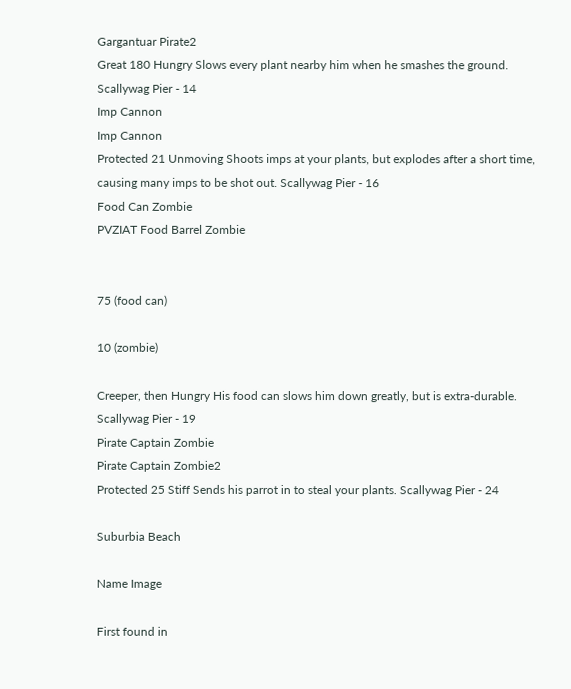Gargantuar Pirate2
Great 180 Hungry Slows every plant nearby him when he smashes the ground. Scallywag Pier - 14
Imp Cannon
Imp Cannon
Protected 21 Unmoving Shoots imps at your plants, but explodes after a short time, causing many imps to be shot out. Scallywag Pier - 16
Food Can Zombie
PVZIAT Food Barrel Zombie


75 (food can)

10 (zombie)

Creeper, then Hungry His food can slows him down greatly, but is extra-durable. Scallywag Pier - 19
Pirate Captain Zombie
Pirate Captain Zombie2
Protected 25 Stiff Sends his parrot in to steal your plants. Scallywag Pier - 24

Suburbia Beach

Name Image

First found in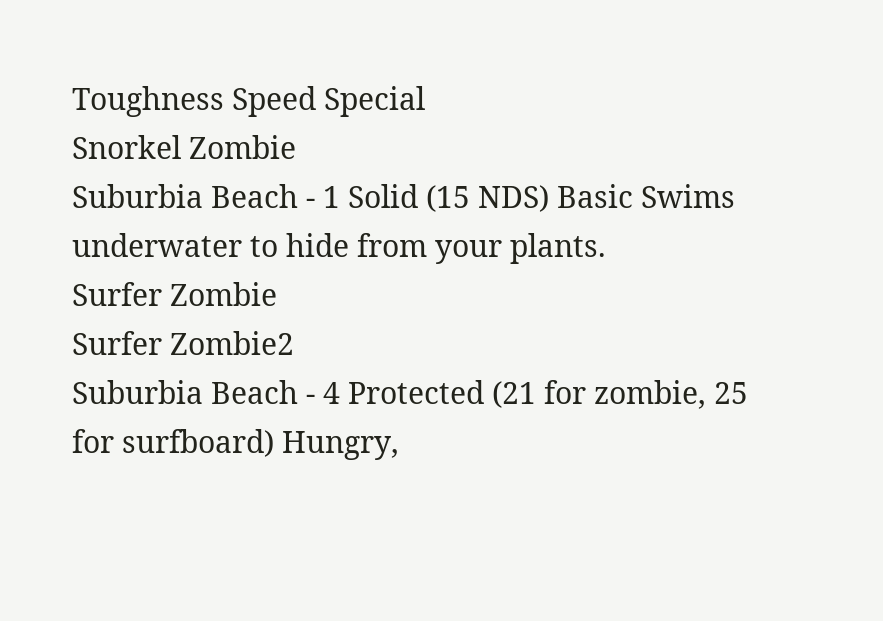Toughness Speed Special
Snorkel Zombie
Suburbia Beach - 1 Solid (15 NDS) Basic Swims underwater to hide from your plants.
Surfer Zombie
Surfer Zombie2
Suburbia Beach - 4 Protected (21 for zombie, 25 for surfboard) Hungry,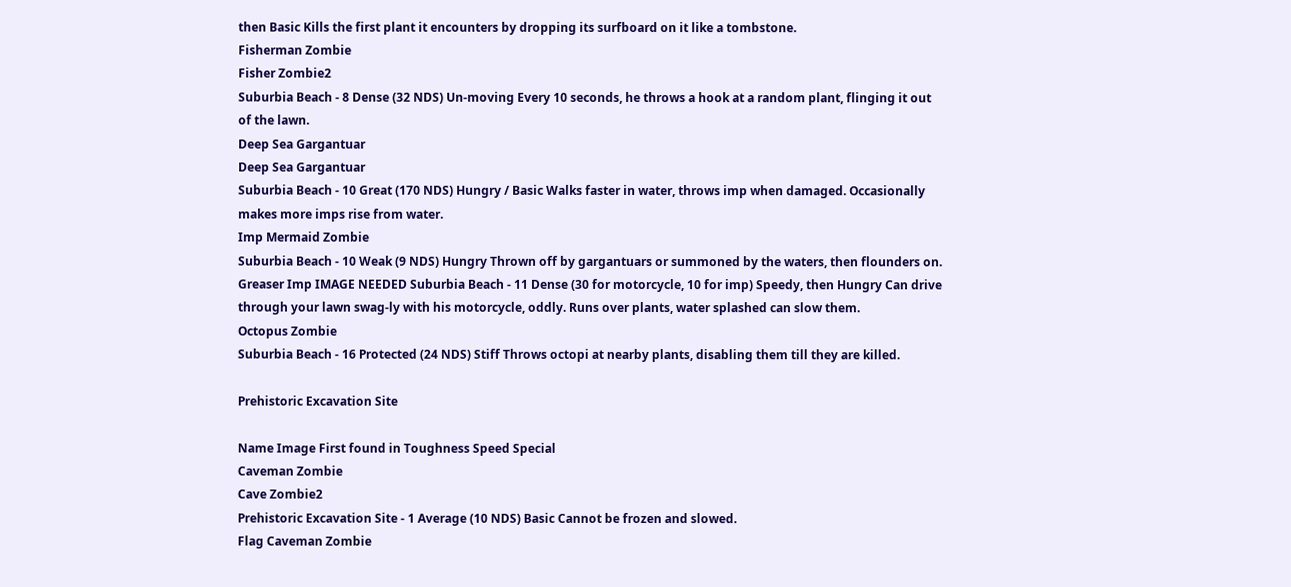then Basic Kills the first plant it encounters by dropping its surfboard on it like a tombstone.
Fisherman Zombie
Fisher Zombie2
Suburbia Beach - 8 Dense (32 NDS) Un-moving Every 10 seconds, he throws a hook at a random plant, flinging it out of the lawn.
Deep Sea Gargantuar
Deep Sea Gargantuar
Suburbia Beach - 10 Great (170 NDS) Hungry / Basic Walks faster in water, throws imp when damaged. Occasionally makes more imps rise from water.
Imp Mermaid Zombie
Suburbia Beach - 10 Weak (9 NDS) Hungry Thrown off by gargantuars or summoned by the waters, then flounders on.
Greaser Imp IMAGE NEEDED Suburbia Beach - 11 Dense (30 for motorcycle, 10 for imp) Speedy, then Hungry Can drive through your lawn swag-ly with his motorcycle, oddly. Runs over plants, water splashed can slow them.
Octopus Zombie
Suburbia Beach - 16 Protected (24 NDS) Stiff Throws octopi at nearby plants, disabling them till they are killed.

Prehistoric Excavation Site

Name Image First found in Toughness Speed Special
Caveman Zombie
Cave Zombie2
Prehistoric Excavation Site - 1 Average (10 NDS) Basic Cannot be frozen and slowed.
Flag Caveman Zombie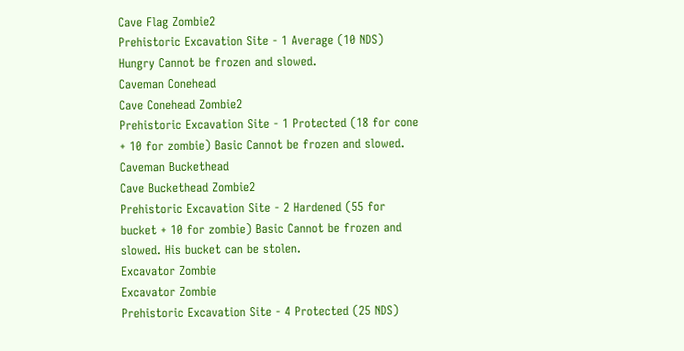Cave Flag Zombie2
Prehistoric Excavation Site - 1 Average (10 NDS) Hungry Cannot be frozen and slowed.
Caveman Conehead
Cave Conehead Zombie2
Prehistoric Excavation Site - 1 Protected (18 for cone + 10 for zombie) Basic Cannot be frozen and slowed.
Caveman Buckethead
Cave Buckethead Zombie2
Prehistoric Excavation Site - 2 Hardened (55 for bucket + 10 for zombie) Basic Cannot be frozen and slowed. His bucket can be stolen.
Excavator Zombie
Excavator Zombie
Prehistoric Excavation Site - 4 Protected (25 NDS)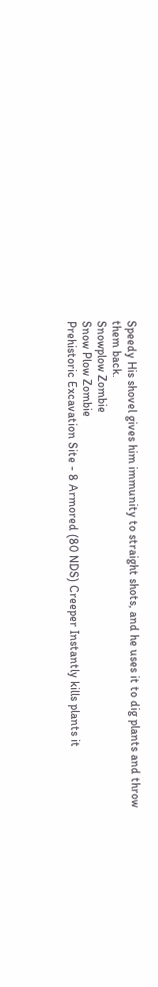Speedy His shovel gives him immunity to straight shots, and he uses it to dig plants and throw them back.
Snowplow Zombie
Snow Plow Zombie
Prehistoric Excavation Site - 8 Armored (80 NDS) Creeper Instantly kills plants it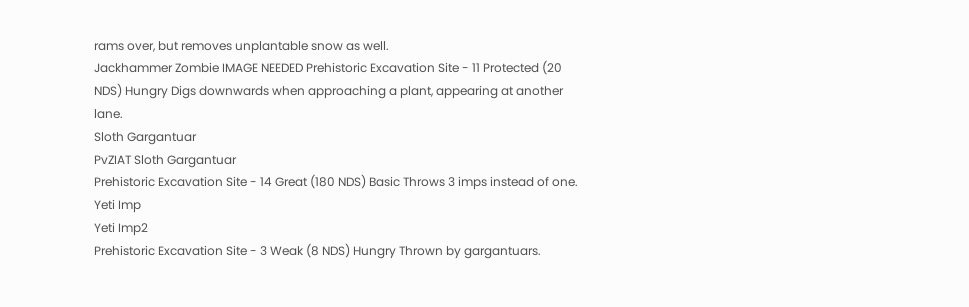rams over, but removes unplantable snow as well.
Jackhammer Zombie IMAGE NEEDED Prehistoric Excavation Site - 11 Protected (20 NDS) Hungry Digs downwards when approaching a plant, appearing at another lane.
Sloth Gargantuar
PvZIAT Sloth Gargantuar
Prehistoric Excavation Site - 14 Great (180 NDS) Basic Throws 3 imps instead of one.
Yeti Imp
Yeti Imp2
Prehistoric Excavation Site - 3 Weak (8 NDS) Hungry Thrown by gargantuars.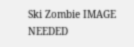Ski Zombie IMAGE NEEDED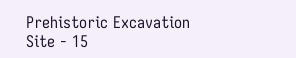Prehistoric Excavation Site - 15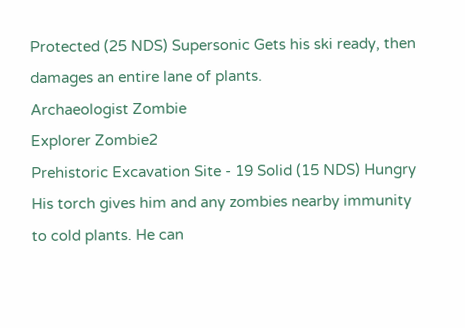Protected (25 NDS) Supersonic Gets his ski ready, then damages an entire lane of plants.
Archaeologist Zombie
Explorer Zombie2
Prehistoric Excavation Site - 19 Solid (15 NDS) Hungry His torch gives him and any zombies nearby immunity to cold plants. He can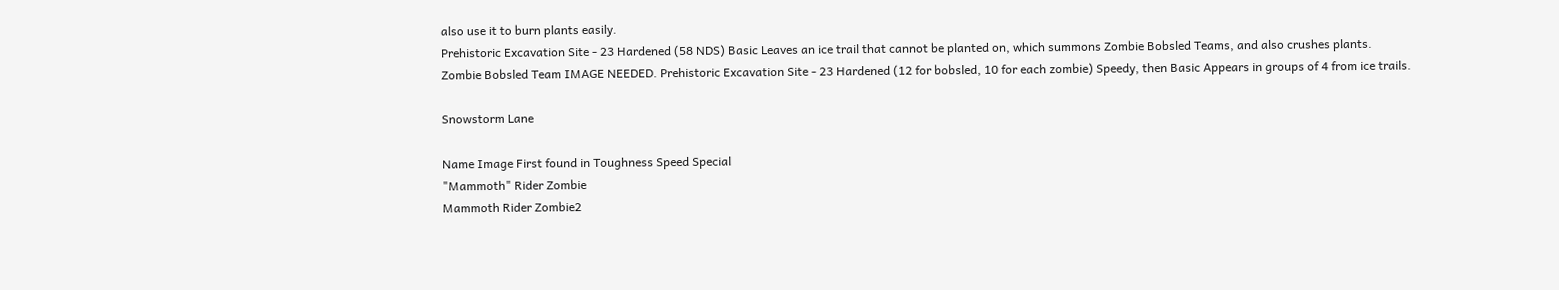also use it to burn plants easily.
Prehistoric Excavation Site - 23 Hardened (58 NDS) Basic Leaves an ice trail that cannot be planted on, which summons Zombie Bobsled Teams, and also crushes plants.
Zombie Bobsled Team IMAGE NEEDED. Prehistoric Excavation Site - 23 Hardened (12 for bobsled, 10 for each zombie) Speedy, then Basic Appears in groups of 4 from ice trails.

Snowstorm Lane

Name Image First found in Toughness Speed Special
"Mammoth" Rider Zombie
Mammoth Rider Zombie2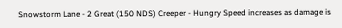Snowstorm Lane - 2 Great (150 NDS) Creeper - Hungry Speed increases as damage is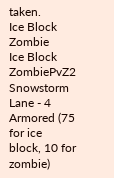taken.
Ice Block Zombie
Ice Block ZombiePvZ2
Snowstorm Lane - 4 Armored (75 for ice block, 10 for zombie)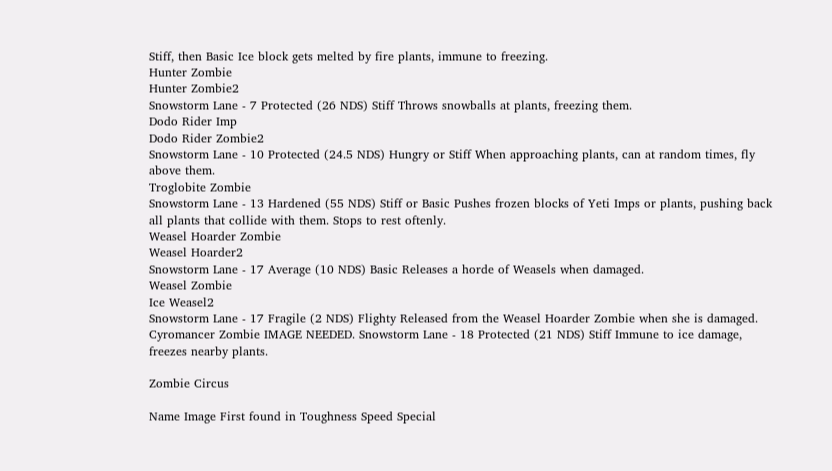Stiff, then Basic Ice block gets melted by fire plants, immune to freezing.
Hunter Zombie
Hunter Zombie2
Snowstorm Lane - 7 Protected (26 NDS) Stiff Throws snowballs at plants, freezing them.
Dodo Rider Imp
Dodo Rider Zombie2
Snowstorm Lane - 10 Protected (24.5 NDS) Hungry or Stiff When approaching plants, can at random times, fly above them.
Troglobite Zombie
Snowstorm Lane - 13 Hardened (55 NDS) Stiff or Basic Pushes frozen blocks of Yeti Imps or plants, pushing back all plants that collide with them. Stops to rest oftenly.
Weasel Hoarder Zombie
Weasel Hoarder2
Snowstorm Lane - 17 Average (10 NDS) Basic Releases a horde of Weasels when damaged.
Weasel Zombie
Ice Weasel2
Snowstorm Lane - 17 Fragile (2 NDS) Flighty Released from the Weasel Hoarder Zombie when she is damaged.
Cyromancer Zombie IMAGE NEEDED. Snowstorm Lane - 18 Protected (21 NDS) Stiff Immune to ice damage, freezes nearby plants.

Zombie Circus

Name Image First found in Toughness Speed Special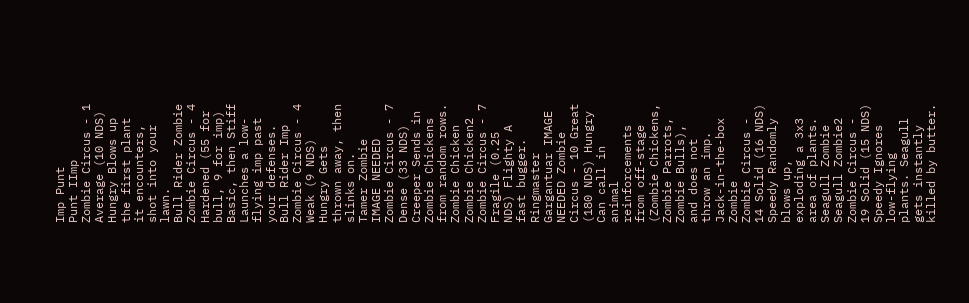Imp Punt
Punt IImp
Zombie Circus - 1 Average (10 NDS) Hungry Blows up the first plant it encounters, shot into your lawn.
Bull Rider Zombie
Zombie Circus - 4 Hardened (55 for bull, 9 for imp) Basic, then Stiff Launches a low-flying imp past your defenses.
Bull Rider Imp
Zombie Circus - 4 Weak (9 NDS) Hungry Gets thrown away, then slinks on.
Tamer Zombie IMAGE NEEDED Zombie Circus - 7 Dense (33 NDS) Creeper Sends in Zombie Chickens from random rows.
Zombie Chicken
Zombie Chicken2
Zombie Circus - 7 Fragile (0.25 NDS) Flighty A fast bugger.
Ringmaster Gargantuar IMAGE NEEDED Zombie Circus - 10 Great (180 NDS) Hungry Can call in animal reinforcements from off-stage (Zombie Chickens, Zombie Parrots, Zombie Bulls), and does not throw an imp.
Jack-in-the-box Zombie
Zombie Circus - 14 Solid (16 NDS) Speedy Randomly blows up, exploding a 3x3 area of plants.
Seagull Zombie
Seagull Zombie2
Zombie Circus - 19 Solid (15 NDS) Speedy Ignores low-flying plants. Seagull gets instantly killed by butter.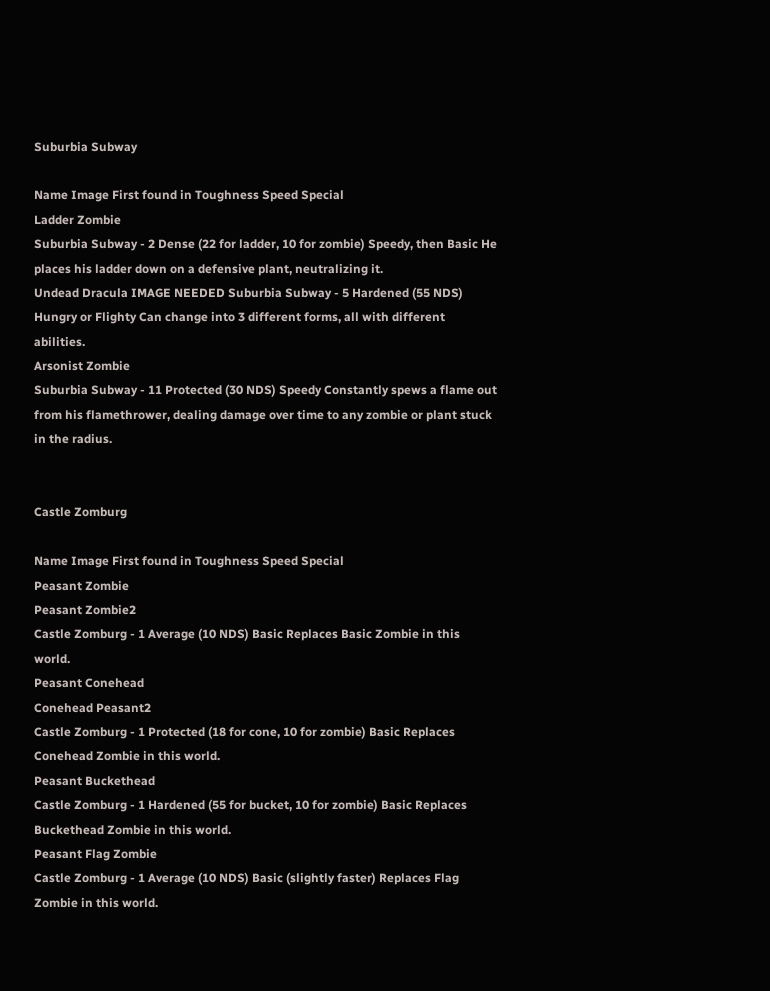Suburbia Subway

Name Image First found in Toughness Speed Special
Ladder Zombie
Suburbia Subway - 2 Dense (22 for ladder, 10 for zombie) Speedy, then Basic He places his ladder down on a defensive plant, neutralizing it.
Undead Dracula IMAGE NEEDED Suburbia Subway - 5 Hardened (55 NDS) Hungry or Flighty Can change into 3 different forms, all with different abilities.
Arsonist Zombie
Suburbia Subway - 11 Protected (30 NDS) Speedy Constantly spews a flame out from his flamethrower, dealing damage over time to any zombie or plant stuck in the radius.


Castle Zomburg

Name Image First found in Toughness Speed Special
Peasant Zombie
Peasant Zombie2
Castle Zomburg - 1 Average (10 NDS) Basic Replaces Basic Zombie in this world.
Peasant Conehead
Conehead Peasant2
Castle Zomburg - 1 Protected (18 for cone, 10 for zombie) Basic Replaces Conehead Zombie in this world.
Peasant Buckethead
Castle Zomburg - 1 Hardened (55 for bucket, 10 for zombie) Basic Replaces Buckethead Zombie in this world.
Peasant Flag Zombie
Castle Zomburg - 1 Average (10 NDS) Basic (slightly faster) Replaces Flag Zombie in this world.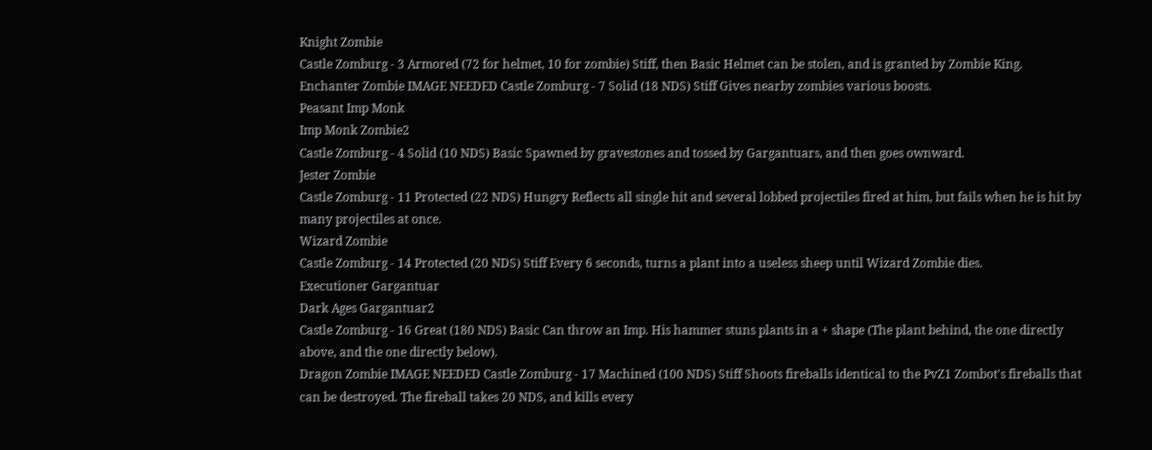Knight Zombie
Castle Zomburg - 3 Armored (72 for helmet, 10 for zombie) Stiff, then Basic Helmet can be stolen, and is granted by Zombie King.
Enchanter Zombie IMAGE NEEDED Castle Zomburg - 7 Solid (18 NDS) Stiff Gives nearby zombies various boosts.
Peasant Imp Monk
Imp Monk Zombie2
Castle Zomburg - 4 Solid (10 NDS) Basic Spawned by gravestones and tossed by Gargantuars, and then goes ownward.
Jester Zombie
Castle Zomburg - 11 Protected (22 NDS) Hungry Reflects all single hit and several lobbed projectiles fired at him, but fails when he is hit by many projectiles at once.
Wizard Zombie
Castle Zomburg - 14 Protected (20 NDS) Stiff Every 6 seconds, turns a plant into a useless sheep until Wizard Zombie dies.
Executioner Gargantuar
Dark Ages Gargantuar2
Castle Zomburg - 16 Great (180 NDS) Basic Can throw an Imp. His hammer stuns plants in a + shape (The plant behind, the one directly above, and the one directly below).
Dragon Zombie IMAGE NEEDED Castle Zomburg - 17 Machined (100 NDS) Stiff Shoots fireballs identical to the PvZ1 Zombot's fireballs that can be destroyed. The fireball takes 20 NDS, and kills every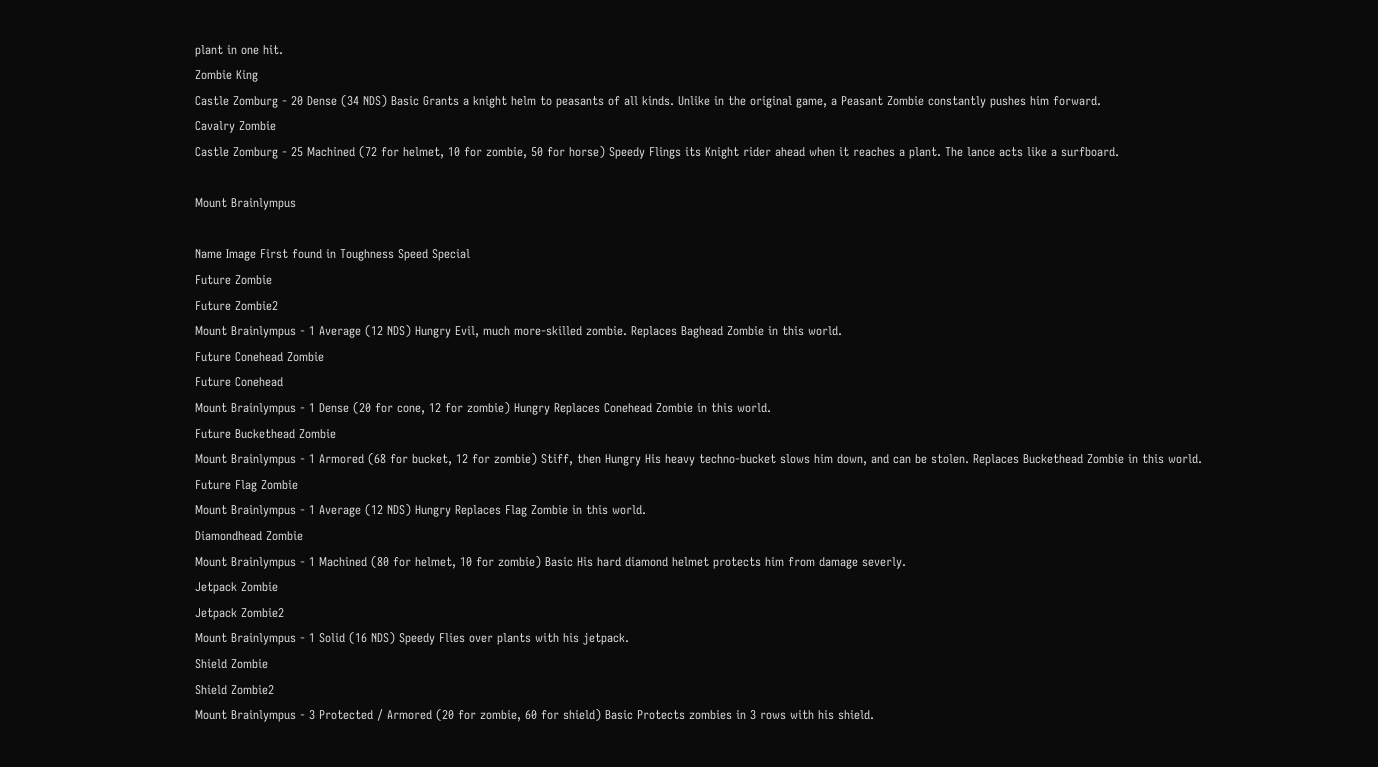plant in one hit.
Zombie King
Castle Zomburg - 20 Dense (34 NDS) Basic Grants a knight helm to peasants of all kinds. Unlike in the original game, a Peasant Zombie constantly pushes him forward.
Cavalry Zombie
Castle Zomburg - 25 Machined (72 for helmet, 10 for zombie, 50 for horse) Speedy Flings its Knight rider ahead when it reaches a plant. The lance acts like a surfboard.

Mount Brainlympus

Name Image First found in Toughness Speed Special
Future Zombie
Future Zombie2
Mount Brainlympus - 1 Average (12 NDS) Hungry Evil, much more-skilled zombie. Replaces Baghead Zombie in this world.
Future Conehead Zombie
Future Conehead
Mount Brainlympus - 1 Dense (20 for cone, 12 for zombie) Hungry Replaces Conehead Zombie in this world.
Future Buckethead Zombie
Mount Brainlympus - 1 Armored (68 for bucket, 12 for zombie) Stiff, then Hungry His heavy techno-bucket slows him down, and can be stolen. Replaces Buckethead Zombie in this world.
Future Flag Zombie
Mount Brainlympus - 1 Average (12 NDS) Hungry Replaces Flag Zombie in this world.
Diamondhead Zombie
Mount Brainlympus - 1 Machined (80 for helmet, 10 for zombie) Basic His hard diamond helmet protects him from damage severly.
Jetpack Zombie
Jetpack Zombie2
Mount Brainlympus - 1 Solid (16 NDS) Speedy Flies over plants with his jetpack.
Shield Zombie
Shield Zombie2
Mount Brainlympus - 3 Protected / Armored (20 for zombie, 60 for shield) Basic Protects zombies in 3 rows with his shield.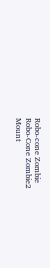Robo-cone Zombie
Robo-Cone Zombie2
Mount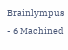Brainlympus - 6 Machined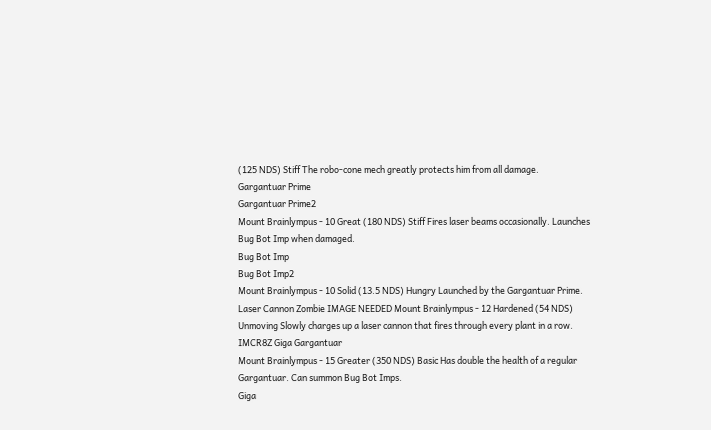(125 NDS) Stiff The robo-cone mech greatly protects him from all damage.
Gargantuar Prime
Gargantuar Prime2
Mount Brainlympus - 10 Great (180 NDS) Stiff Fires laser beams occasionally. Launches Bug Bot Imp when damaged.
Bug Bot Imp
Bug Bot Imp2
Mount Brainlympus - 10 Solid (13.5 NDS) Hungry Launched by the Gargantuar Prime.
Laser Cannon Zombie IMAGE NEEDED Mount Brainlympus - 12 Hardened (54 NDS) Unmoving Slowly charges up a laser cannon that fires through every plant in a row.
IMCR8Z Giga Gargantuar
Mount Brainlympus - 15 Greater (350 NDS) Basic Has double the health of a regular Gargantuar. Can summon Bug Bot Imps.
Giga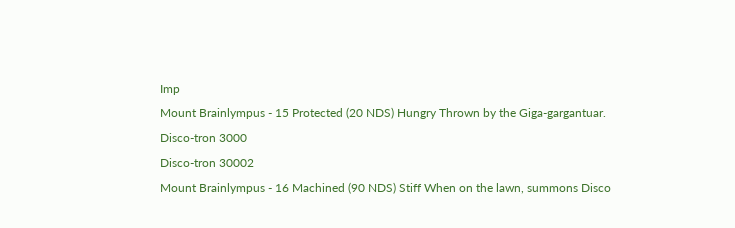Imp
Mount Brainlympus - 15 Protected (20 NDS) Hungry Thrown by the Giga-gargantuar.
Disco-tron 3000
Disco-tron 30002
Mount Brainlympus - 16 Machined (90 NDS) Stiff When on the lawn, summons Disco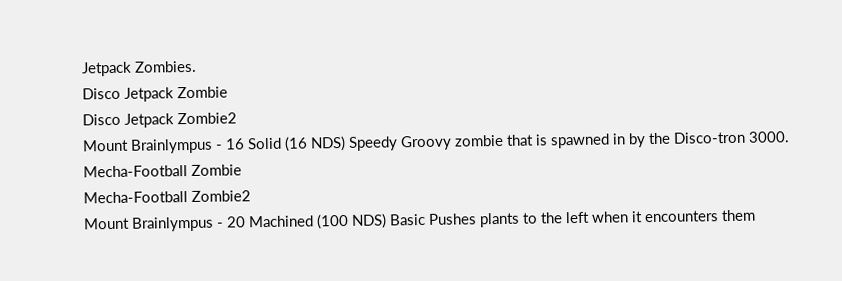Jetpack Zombies.
Disco Jetpack Zombie
Disco Jetpack Zombie2
Mount Brainlympus - 16 Solid (16 NDS) Speedy Groovy zombie that is spawned in by the Disco-tron 3000.
Mecha-Football Zombie
Mecha-Football Zombie2
Mount Brainlympus - 20 Machined (100 NDS) Basic Pushes plants to the left when it encounters them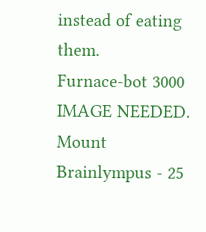instead of eating them.
Furnace-bot 3000 IMAGE NEEDED. Mount Brainlympus - 25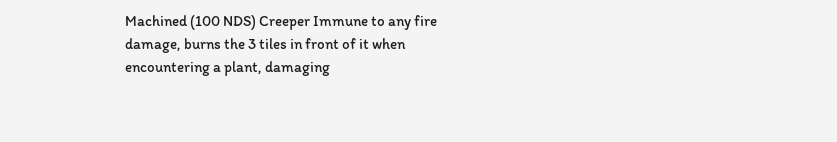Machined (100 NDS) Creeper Immune to any fire damage, burns the 3 tiles in front of it when encountering a plant, damaging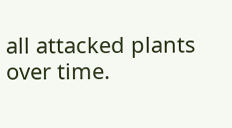all attacked plants over time.